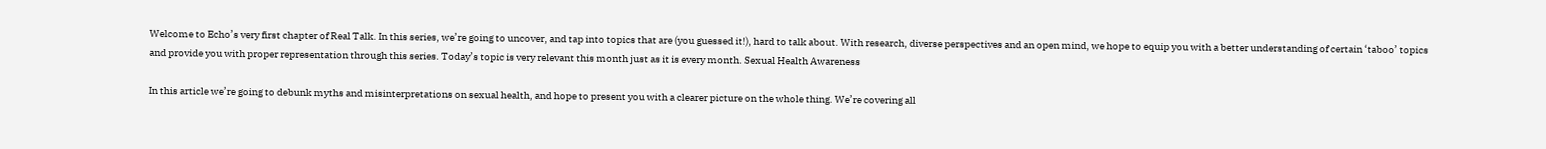Welcome to Echo’s very first chapter of Real Talk. In this series, we’re going to uncover, and tap into topics that are (you guessed it!), hard to talk about. With research, diverse perspectives and an open mind, we hope to equip you with a better understanding of certain ‘taboo’ topics and provide you with proper representation through this series. Today’s topic is very relevant this month just as it is every month. Sexual Health Awareness

In this article we’re going to debunk myths and misinterpretations on sexual health, and hope to present you with a clearer picture on the whole thing. We’re covering all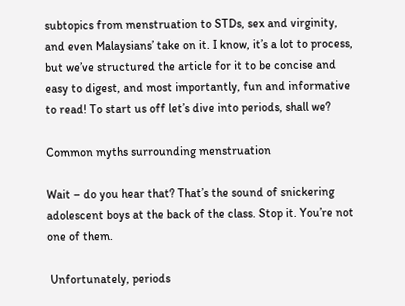subtopics from menstruation to STDs, sex and virginity, and even Malaysians’ take on it. I know, it’s a lot to process, but we’ve structured the article for it to be concise and easy to digest, and most importantly, fun and informative to read! To start us off let’s dive into periods, shall we?

Common myths surrounding menstruation

Wait – do you hear that? That’s the sound of snickering adolescent boys at the back of the class. Stop it. You’re not one of them.

 Unfortunately, periods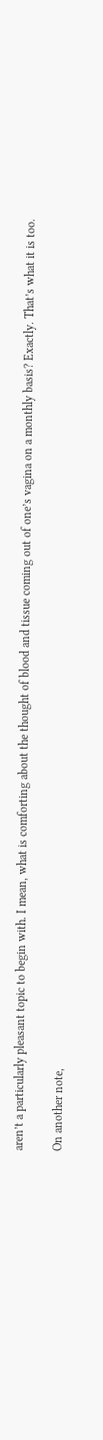aren’t a particularly pleasant topic to begin with. I mean, what is comforting about the thought of blood and tissue coming out of one’s vagina on a monthly basis? Exactly. That’s what it is too.

On another note,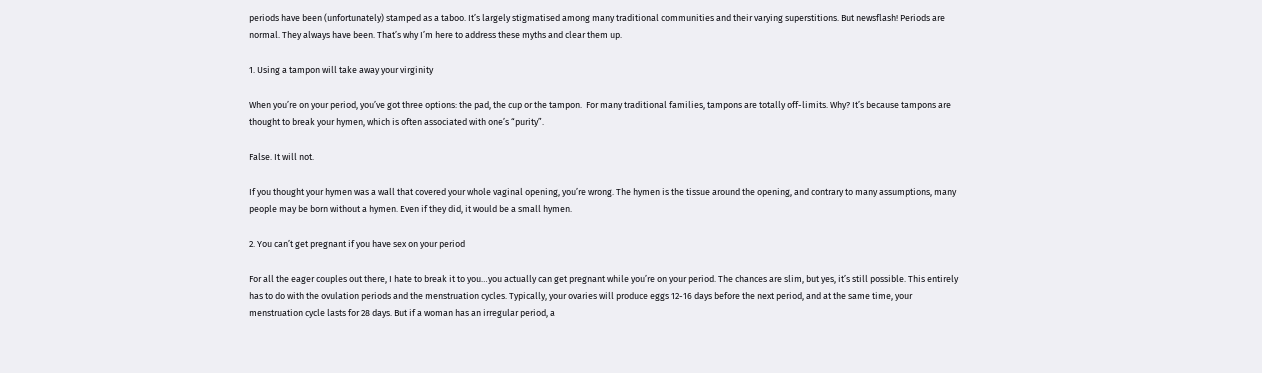periods have been (unfortunately) stamped as a taboo. It’s largely stigmatised among many traditional communities and their varying superstitions. But newsflash! Periods are normal. They always have been. That’s why I’m here to address these myths and clear them up.

1. Using a tampon will take away your virginity

When you’re on your period, you’ve got three options: the pad, the cup or the tampon.  For many traditional families, tampons are totally off-limits. Why? It’s because tampons are thought to break your hymen, which is often associated with one’s “purity”.

False. It will not.

If you thought your hymen was a wall that covered your whole vaginal opening, you’re wrong. The hymen is the tissue around the opening, and contrary to many assumptions, many people may be born without a hymen. Even if they did, it would be a small hymen.

2. You can’t get pregnant if you have sex on your period

For all the eager couples out there, I hate to break it to you…you actually can get pregnant while you’re on your period. The chances are slim, but yes, it’s still possible. This entirely has to do with the ovulation periods and the menstruation cycles. Typically, your ovaries will produce eggs 12-16 days before the next period, and at the same time, your menstruation cycle lasts for 28 days. But if a woman has an irregular period, a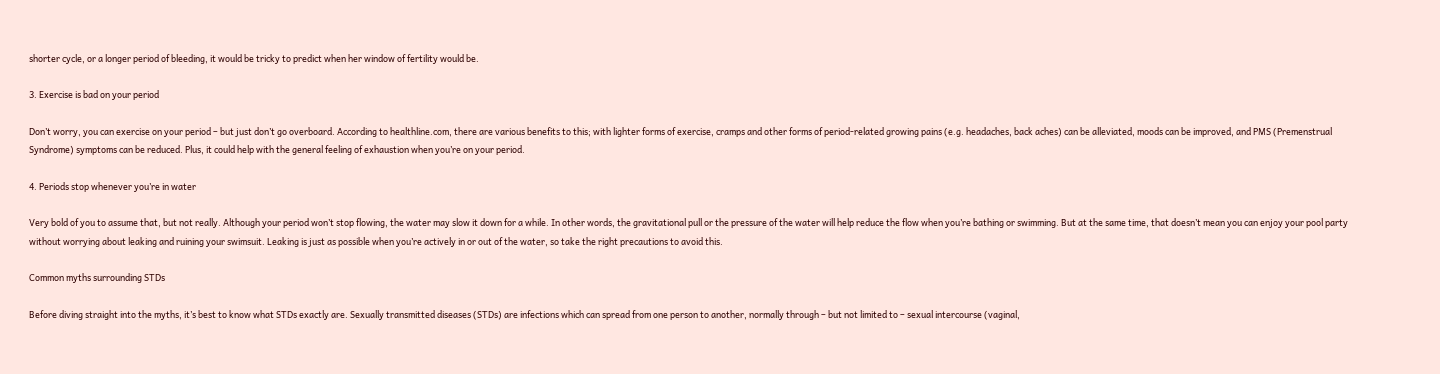shorter cycle, or a longer period of bleeding, it would be tricky to predict when her window of fertility would be.

3. Exercise is bad on your period

Don’t worry, you can exercise on your period – but just don’t go overboard. According to healthline.com, there are various benefits to this; with lighter forms of exercise, cramps and other forms of period-related growing pains (e.g. headaches, back aches) can be alleviated, moods can be improved, and PMS (Premenstrual Syndrome) symptoms can be reduced. Plus, it could help with the general feeling of exhaustion when you’re on your period.

4. Periods stop whenever you’re in water

Very bold of you to assume that, but not really. Although your period won’t stop flowing, the water may slow it down for a while. In other words, the gravitational pull or the pressure of the water will help reduce the flow when you’re bathing or swimming. But at the same time, that doesn’t mean you can enjoy your pool party without worrying about leaking and ruining your swimsuit. Leaking is just as possible when you’re actively in or out of the water, so take the right precautions to avoid this.

Common myths surrounding STDs

Before diving straight into the myths, it’s best to know what STDs exactly are. Sexually transmitted diseases (STDs) are infections which can spread from one person to another, normally through – but not limited to – sexual intercourse (vaginal,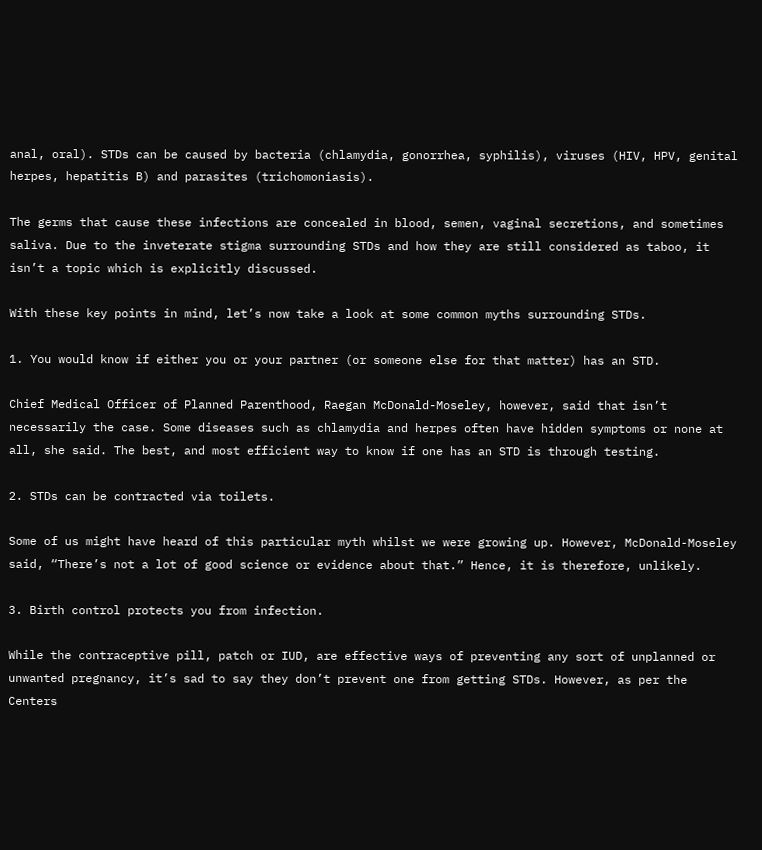anal, oral). STDs can be caused by bacteria (chlamydia, gonorrhea, syphilis), viruses (HIV, HPV, genital herpes, hepatitis B) and parasites (trichomoniasis).

The germs that cause these infections are concealed in blood, semen, vaginal secretions, and sometimes saliva. Due to the inveterate stigma surrounding STDs and how they are still considered as taboo, it isn’t a topic which is explicitly discussed.

With these key points in mind, let’s now take a look at some common myths surrounding STDs.

1. You would know if either you or your partner (or someone else for that matter) has an STD.

Chief Medical Officer of Planned Parenthood, Raegan McDonald-Moseley, however, said that isn’t necessarily the case. Some diseases such as chlamydia and herpes often have hidden symptoms or none at all, she said. The best, and most efficient way to know if one has an STD is through testing.

2. STDs can be contracted via toilets.

Some of us might have heard of this particular myth whilst we were growing up. However, McDonald-Moseley said, “There’s not a lot of good science or evidence about that.” Hence, it is therefore, unlikely.

3. Birth control protects you from infection.

While the contraceptive pill, patch or IUD, are effective ways of preventing any sort of unplanned or unwanted pregnancy, it’s sad to say they don’t prevent one from getting STDs. However, as per the Centers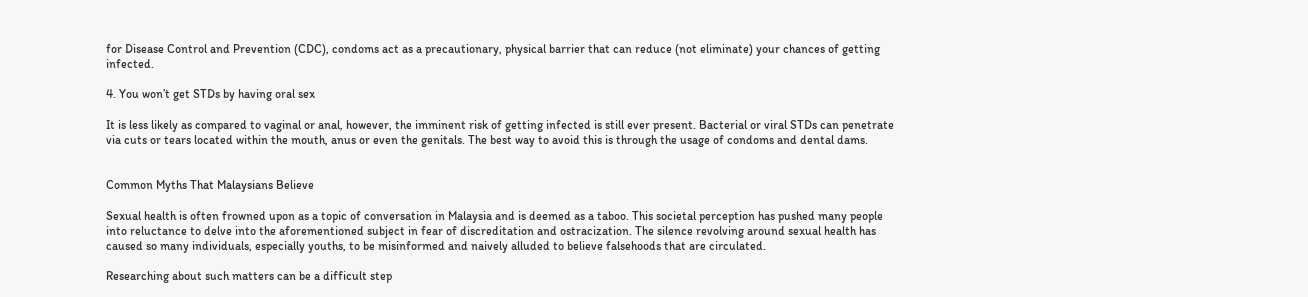for Disease Control and Prevention (CDC), condoms act as a precautionary, physical barrier that can reduce (not eliminate) your chances of getting infected.

4. You won’t get STDs by having oral sex

It is less likely as compared to vaginal or anal, however, the imminent risk of getting infected is still ever present. Bacterial or viral STDs can penetrate via cuts or tears located within the mouth, anus or even the genitals. The best way to avoid this is through the usage of condoms and dental dams.


Common Myths That Malaysians Believe

Sexual health is often frowned upon as a topic of conversation in Malaysia and is deemed as a taboo. This societal perception has pushed many people into reluctance to delve into the aforementioned subject in fear of discreditation and ostracization. The silence revolving around sexual health has caused so many individuals, especially youths, to be misinformed and naively alluded to believe falsehoods that are circulated.

Researching about such matters can be a difficult step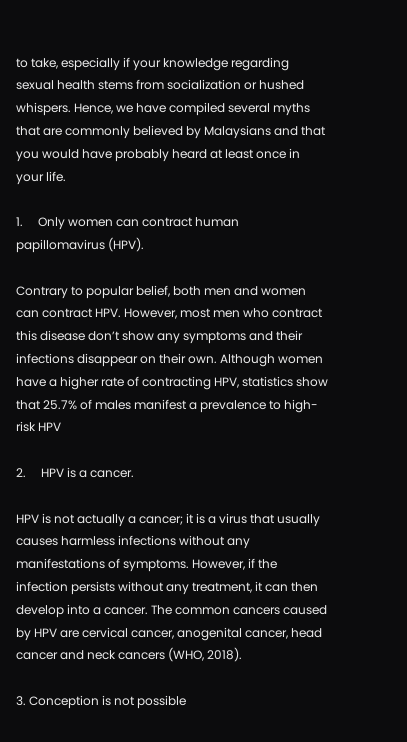to take, especially if your knowledge regarding sexual health stems from socialization or hushed whispers. Hence, we have compiled several myths that are commonly believed by Malaysians and that you would have probably heard at least once in your life.

1.     Only women can contract human papillomavirus (HPV).

Contrary to popular belief, both men and women can contract HPV. However, most men who contract this disease don’t show any symptoms and their infections disappear on their own. Although women have a higher rate of contracting HPV, statistics show that 25.7% of males manifest a prevalence to high-risk HPV

2.     HPV is a cancer.

HPV is not actually a cancer; it is a virus that usually causes harmless infections without any manifestations of symptoms. However, if the infection persists without any treatment, it can then develop into a cancer. The common cancers caused by HPV are cervical cancer, anogenital cancer, head cancer and neck cancers (WHO, 2018).

3. Conception is not possible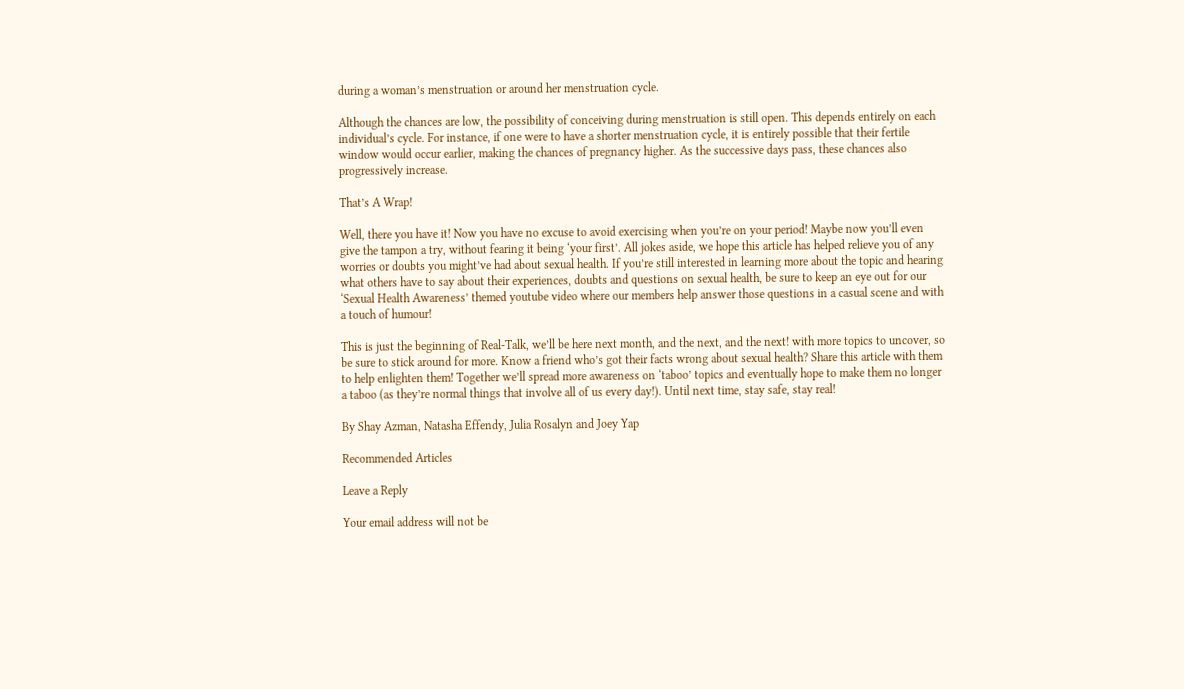during a woman’s menstruation or around her menstruation cycle.

Although the chances are low, the possibility of conceiving during menstruation is still open. This depends entirely on each individual’s cycle. For instance, if one were to have a shorter menstruation cycle, it is entirely possible that their fertile window would occur earlier, making the chances of pregnancy higher. As the successive days pass, these chances also progressively increase.

That’s A Wrap!

Well, there you have it! Now you have no excuse to avoid exercising when you’re on your period! Maybe now you’ll even give the tampon a try, without fearing it being ‘your first’. All jokes aside, we hope this article has helped relieve you of any worries or doubts you might’ve had about sexual health. If you’re still interested in learning more about the topic and hearing what others have to say about their experiences, doubts and questions on sexual health, be sure to keep an eye out for our ‘Sexual Health Awareness’ themed youtube video where our members help answer those questions in a casual scene and with a touch of humour!

This is just the beginning of Real-Talk, we’ll be here next month, and the next, and the next! with more topics to uncover, so be sure to stick around for more. Know a friend who’s got their facts wrong about sexual health? Share this article with them to help enlighten them! Together we’ll spread more awareness on ‘taboo’ topics and eventually hope to make them no longer a taboo (as they’re normal things that involve all of us every day!). Until next time, stay safe, stay real!

By Shay Azman, Natasha Effendy, Julia Rosalyn and Joey Yap

Recommended Articles

Leave a Reply

Your email address will not be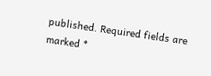published. Required fields are marked *